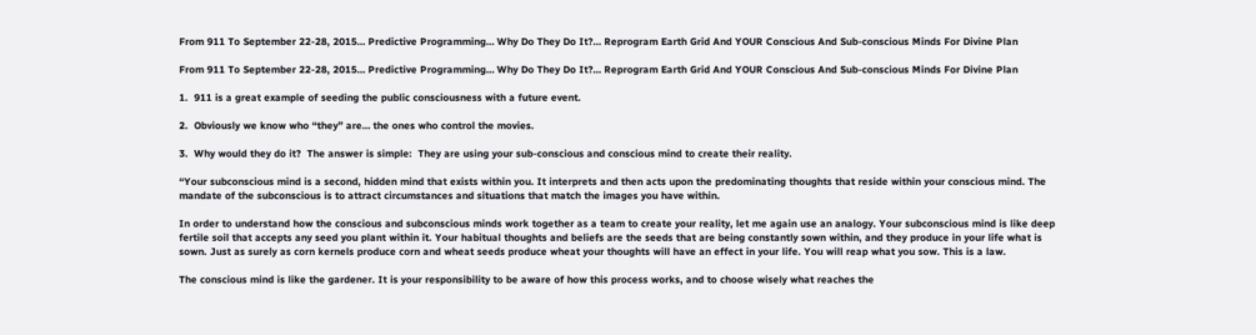From 911 To September 22-28, 2015… Predictive Programming… Why Do They Do It?… Reprogram Earth Grid And YOUR Conscious And Sub-conscious Minds For Divine Plan

From 911 To September 22-28, 2015… Predictive Programming… Why Do They Do It?… Reprogram Earth Grid And YOUR Conscious And Sub-conscious Minds For Divine Plan

1.  911 is a great example of seeding the public consciousness with a future event.

2.  Obviously we know who “they” are… the ones who control the movies.

3.  Why would they do it?  The answer is simple:  They are using your sub-conscious and conscious mind to create their reality.

“Your subconscious mind is a second, hidden mind that exists within you. It interprets and then acts upon the predominating thoughts that reside within your conscious mind. The mandate of the subconscious is to attract circumstances and situations that match the images you have within.

In order to understand how the conscious and subconscious minds work together as a team to create your reality, let me again use an analogy. Your subconscious mind is like deep fertile soil that accepts any seed you plant within it. Your habitual thoughts and beliefs are the seeds that are being constantly sown within, and they produce in your life what is sown. Just as surely as corn kernels produce corn and wheat seeds produce wheat your thoughts will have an effect in your life. You will reap what you sow. This is a law.

The conscious mind is like the gardener. It is your responsibility to be aware of how this process works, and to choose wisely what reaches the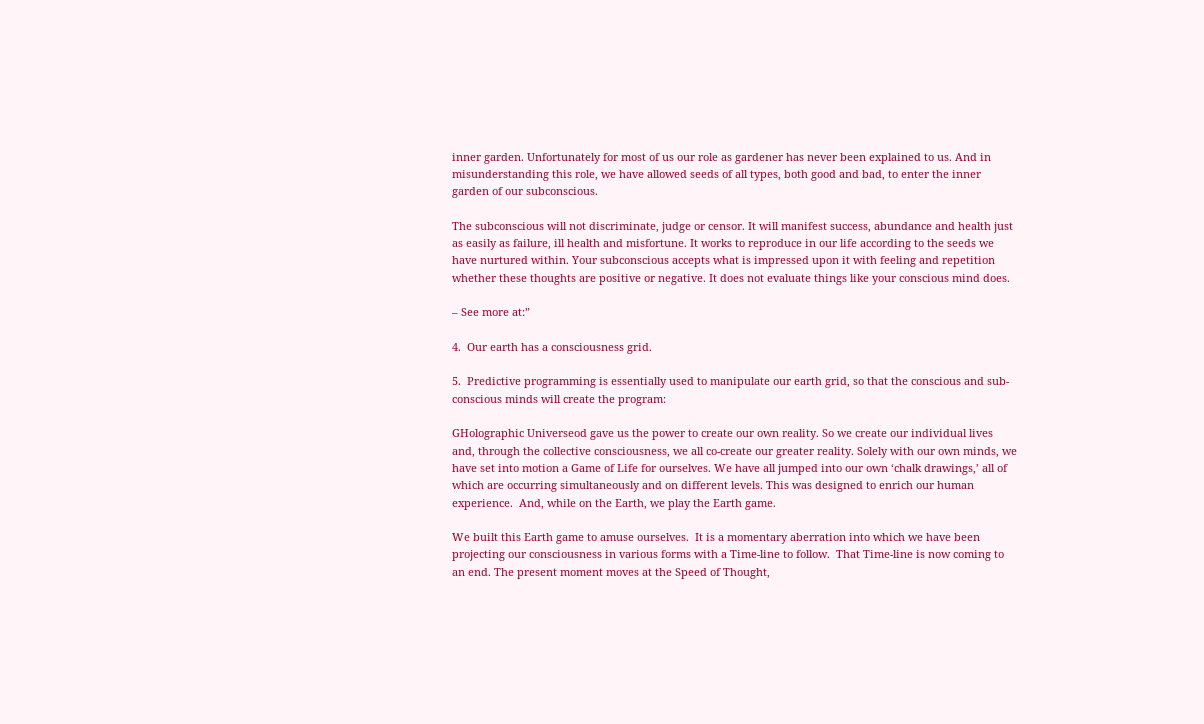inner garden. Unfortunately for most of us our role as gardener has never been explained to us. And in misunderstanding this role, we have allowed seeds of all types, both good and bad, to enter the inner garden of our subconscious.

The subconscious will not discriminate, judge or censor. It will manifest success, abundance and health just as easily as failure, ill health and misfortune. It works to reproduce in our life according to the seeds we have nurtured within. Your subconscious accepts what is impressed upon it with feeling and repetition whether these thoughts are positive or negative. It does not evaluate things like your conscious mind does.

– See more at:”

4.  Our earth has a consciousness grid.

5.  Predictive programming is essentially used to manipulate our earth grid, so that the conscious and sub-conscious minds will create the program:

GHolographic Universeod gave us the power to create our own reality. So we create our individual lives and, through the collective consciousness, we all co-create our greater reality. Solely with our own minds, we have set into motion a Game of Life for ourselves. We have all jumped into our own ‘chalk drawings,’ all of which are occurring simultaneously and on different levels. This was designed to enrich our human experience.  And, while on the Earth, we play the Earth game.

We built this Earth game to amuse ourselves.  It is a momentary aberration into which we have been projecting our consciousness in various forms with a Time-line to follow.  That Time-line is now coming to an end. The present moment moves at the Speed of Thought,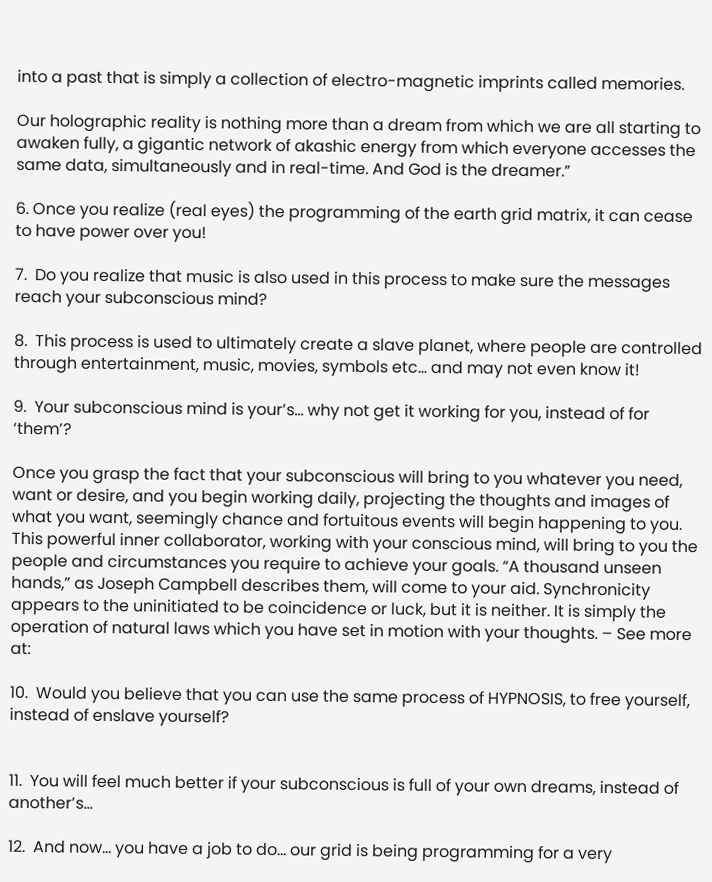into a past that is simply a collection of electro-magnetic imprints called memories.

Our holographic reality is nothing more than a dream from which we are all starting to awaken fully, a gigantic network of akashic energy from which everyone accesses the same data, simultaneously and in real-time. And God is the dreamer.”

6. Once you realize (real eyes) the programming of the earth grid matrix, it can cease to have power over you!

7.  Do you realize that music is also used in this process to make sure the messages reach your subconscious mind?

8.  This process is used to ultimately create a slave planet, where people are controlled through entertainment, music, movies, symbols etc… and may not even know it!

9.  Your subconscious mind is your’s… why not get it working for you, instead of for ‘them’?

Once you grasp the fact that your subconscious will bring to you whatever you need, want or desire, and you begin working daily, projecting the thoughts and images of what you want, seemingly chance and fortuitous events will begin happening to you. This powerful inner collaborator, working with your conscious mind, will bring to you the people and circumstances you require to achieve your goals. “A thousand unseen hands,” as Joseph Campbell describes them, will come to your aid. Synchronicity appears to the uninitiated to be coincidence or luck, but it is neither. It is simply the operation of natural laws which you have set in motion with your thoughts. – See more at:

10.  Would you believe that you can use the same process of HYPNOSIS, to free yourself, instead of enslave yourself?


11.  You will feel much better if your subconscious is full of your own dreams, instead of another’s…

12.  And now… you have a job to do… our grid is being programming for a very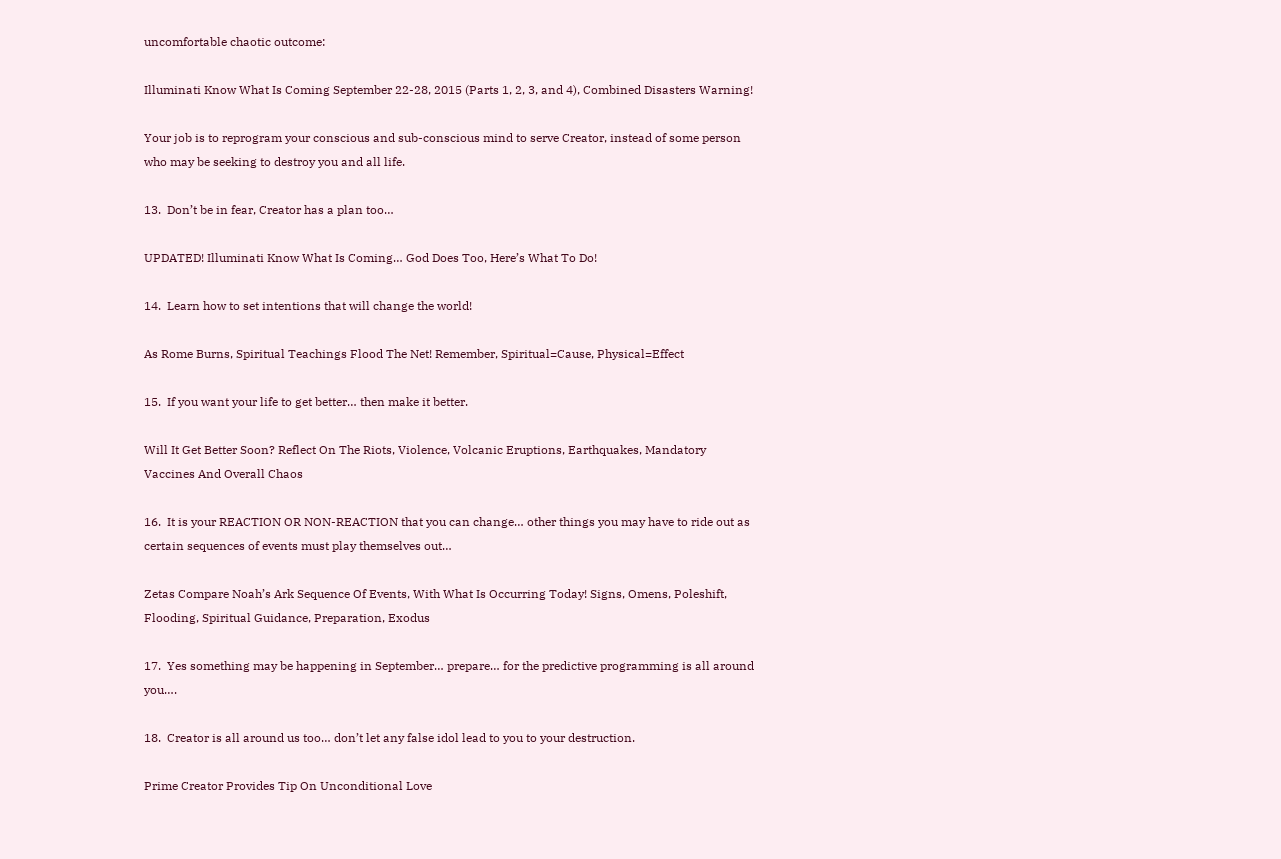uncomfortable chaotic outcome:

Illuminati Know What Is Coming September 22-28, 2015 (Parts 1, 2, 3, and 4), Combined Disasters Warning!

Your job is to reprogram your conscious and sub-conscious mind to serve Creator, instead of some person who may be seeking to destroy you and all life.

13.  Don’t be in fear, Creator has a plan too…

UPDATED! Illuminati Know What Is Coming… God Does Too, Here’s What To Do!

14.  Learn how to set intentions that will change the world!

As Rome Burns, Spiritual Teachings Flood The Net! Remember, Spiritual=Cause, Physical=Effect

15.  If you want your life to get better… then make it better.

Will It Get Better Soon? Reflect On The Riots, Violence, Volcanic Eruptions, Earthquakes, Mandatory Vaccines And Overall Chaos

16.  It is your REACTION OR NON-REACTION that you can change… other things you may have to ride out as certain sequences of events must play themselves out…

Zetas Compare Noah’s Ark Sequence Of Events, With What Is Occurring Today! Signs, Omens, Poleshift, Flooding, Spiritual Guidance, Preparation, Exodus

17.  Yes something may be happening in September… prepare… for the predictive programming is all around you….

18.  Creator is all around us too… don’t let any false idol lead to you to your destruction.

Prime Creator Provides Tip On Unconditional Love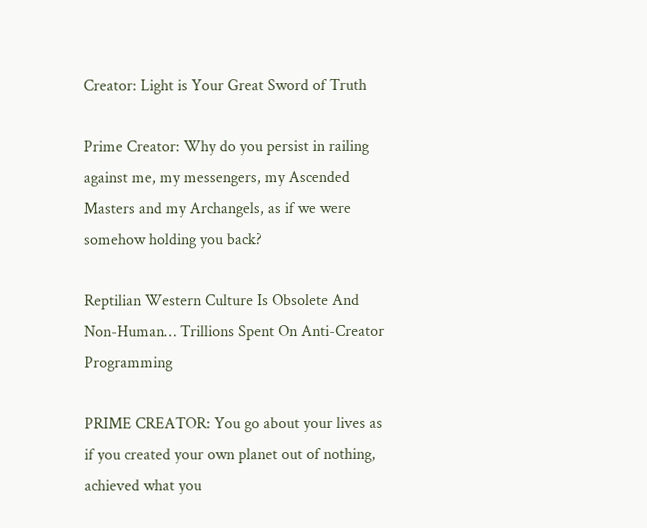Creator: Light is Your Great Sword of Truth

Prime Creator: Why do you persist in railing against me, my messengers, my Ascended Masters and my Archangels, as if we were somehow holding you back?

Reptilian Western Culture Is Obsolete And Non-Human… Trillions Spent On Anti-Creator Programming

PRIME CREATOR: You go about your lives as if you created your own planet out of nothing, achieved what you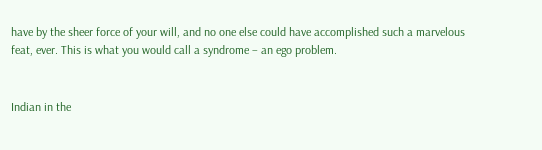have by the sheer force of your will, and no one else could have accomplished such a marvelous feat, ever. This is what you would call a syndrome – an ego problem.


Indian in the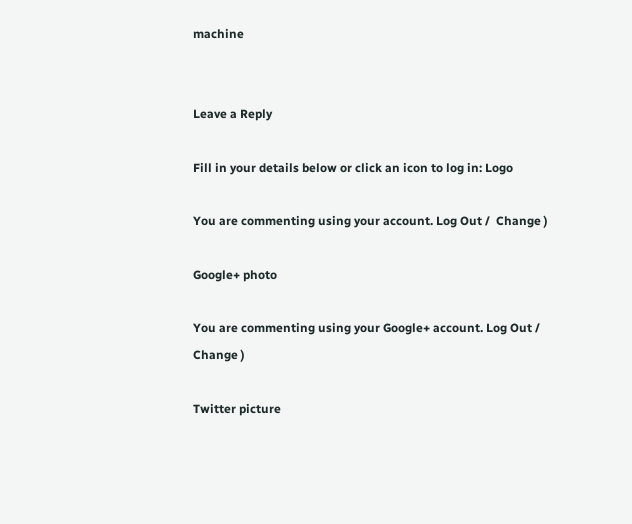machine


Leave a Reply

Fill in your details below or click an icon to log in: Logo

You are commenting using your account. Log Out /  Change )

Google+ photo

You are commenting using your Google+ account. Log Out /  Change )

Twitter picture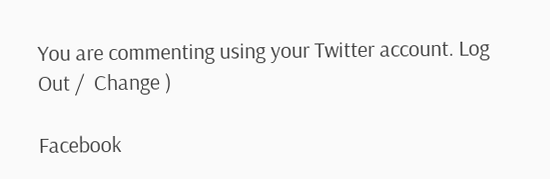You are commenting using your Twitter account. Log Out /  Change )

Facebook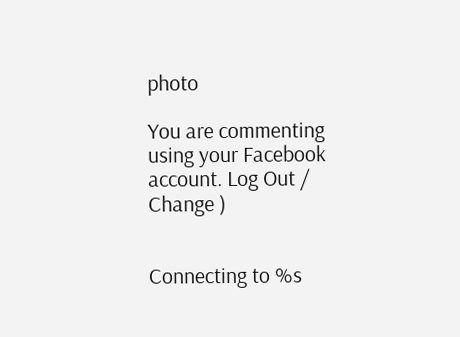photo

You are commenting using your Facebook account. Log Out /  Change )


Connecting to %s